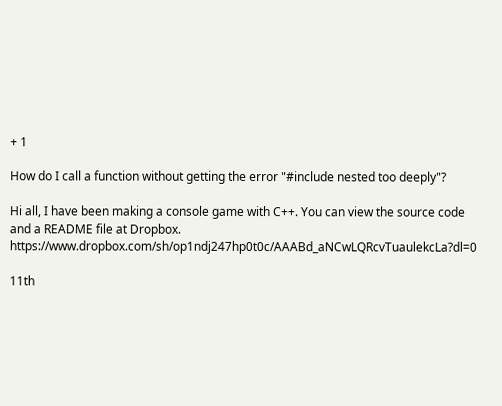+ 1

How do I call a function without getting the error "#include nested too deeply"?

Hi all, I have been making a console game with C++. You can view the source code and a README file at Dropbox. https://www.dropbox.com/sh/op1ndj247hp0t0c/AAABd_aNCwLQRcvTuaulekcLa?dl=0

11th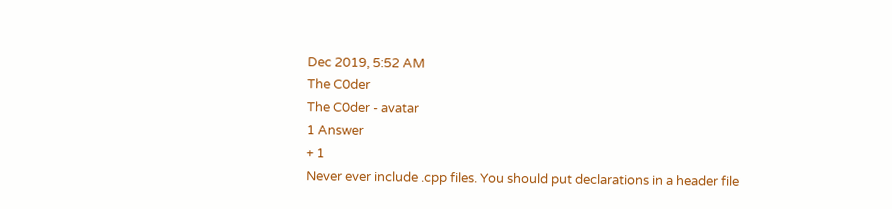Dec 2019, 5:52 AM
The C0der
The C0der - avatar
1 Answer
+ 1
Never ever include .cpp files. You should put declarations in a header file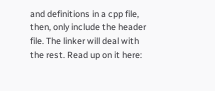and definitions in a cpp file, then, only include the header file. The linker will deal with the rest. Read up on it here: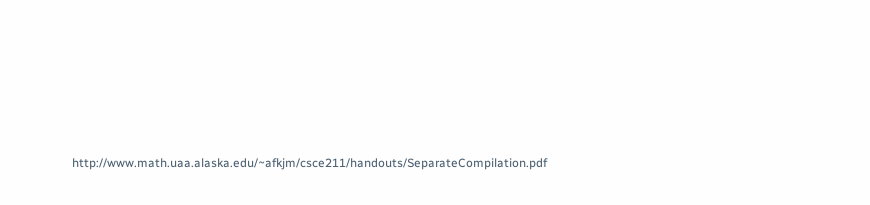http://www.math.uaa.alaska.edu/~afkjm/csce211/handouts/SeparateCompilation.pdf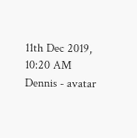11th Dec 2019, 10:20 AM
Dennis - avatar